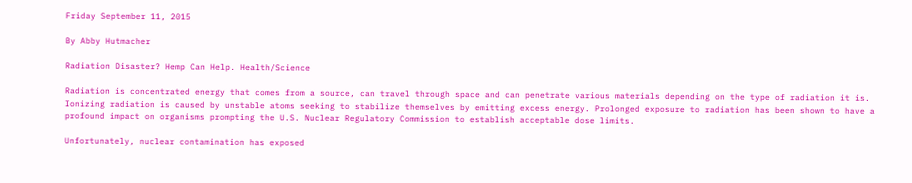Friday September 11, 2015

By Abby Hutmacher

Radiation Disaster? Hemp Can Help. Health/Science

Radiation is concentrated energy that comes from a source, can travel through space and can penetrate various materials depending on the type of radiation it is. Ionizing radiation is caused by unstable atoms seeking to stabilize themselves by emitting excess energy. Prolonged exposure to radiation has been shown to have a profound impact on organisms prompting the U.S. Nuclear Regulatory Commission to establish acceptable dose limits.

Unfortunately, nuclear contamination has exposed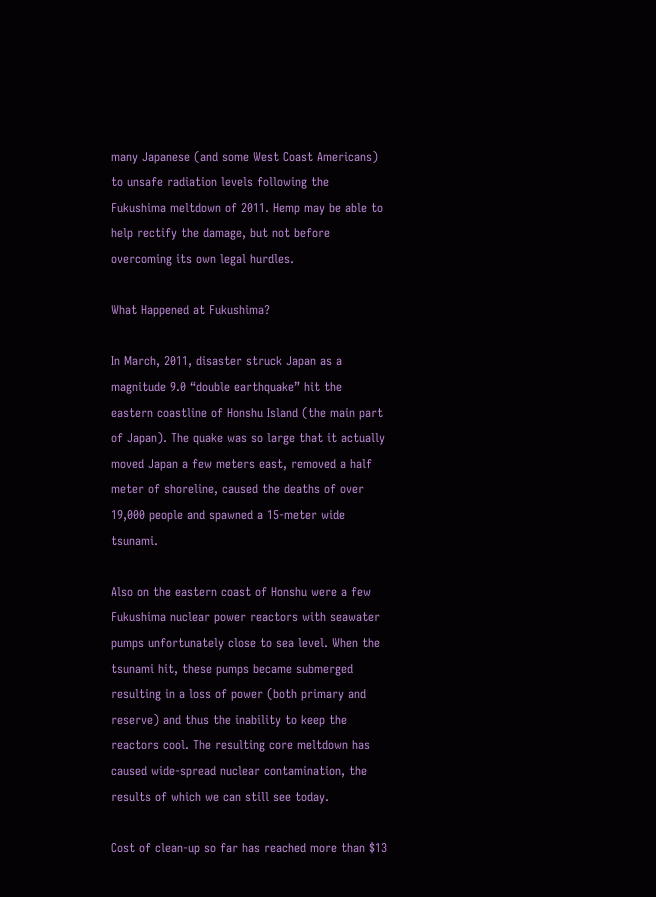many Japanese (and some West Coast Americans) to unsafe radiation levels following the Fukushima meltdown of 2011. Hemp may be able to help rectify the damage, but not before overcoming its own legal hurdles.

What Happened at Fukushima?

In March, 2011, disaster struck Japan as a magnitude 9.0 “double earthquake” hit the eastern coastline of Honshu Island (the main part of Japan). The quake was so large that it actually moved Japan a few meters east, removed a half meter of shoreline, caused the deaths of over 19,000 people and spawned a 15-meter wide tsunami.

Also on the eastern coast of Honshu were a few Fukushima nuclear power reactors with seawater pumps unfortunately close to sea level. When the tsunami hit, these pumps became submerged resulting in a loss of power (both primary and reserve) and thus the inability to keep the reactors cool. The resulting core meltdown has caused wide-spread nuclear contamination, the results of which we can still see today.

Cost of clean-up so far has reached more than $13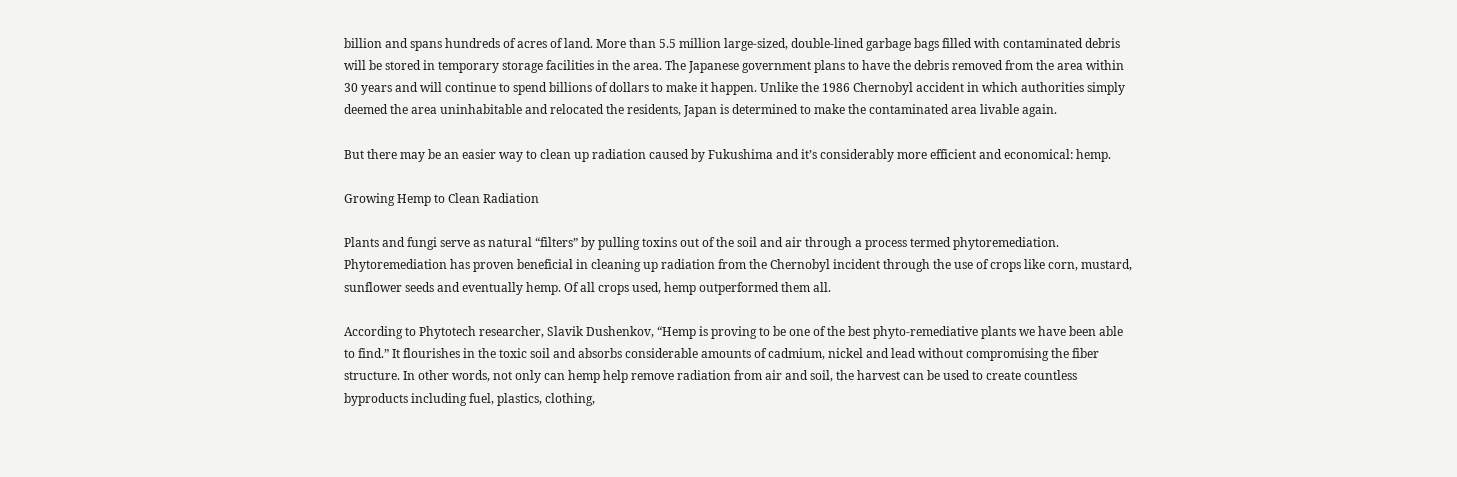billion and spans hundreds of acres of land. More than 5.5 million large-sized, double-lined garbage bags filled with contaminated debris will be stored in temporary storage facilities in the area. The Japanese government plans to have the debris removed from the area within 30 years and will continue to spend billions of dollars to make it happen. Unlike the 1986 Chernobyl accident in which authorities simply deemed the area uninhabitable and relocated the residents, Japan is determined to make the contaminated area livable again.

But there may be an easier way to clean up radiation caused by Fukushima and it’s considerably more efficient and economical: hemp.

Growing Hemp to Clean Radiation

Plants and fungi serve as natural “filters” by pulling toxins out of the soil and air through a process termed phytoremediation. Phytoremediation has proven beneficial in cleaning up radiation from the Chernobyl incident through the use of crops like corn, mustard, sunflower seeds and eventually hemp. Of all crops used, hemp outperformed them all.

According to Phytotech researcher, Slavik Dushenkov, “Hemp is proving to be one of the best phyto-remediative plants we have been able to find.” It flourishes in the toxic soil and absorbs considerable amounts of cadmium, nickel and lead without compromising the fiber structure. In other words, not only can hemp help remove radiation from air and soil, the harvest can be used to create countless byproducts including fuel, plastics, clothing,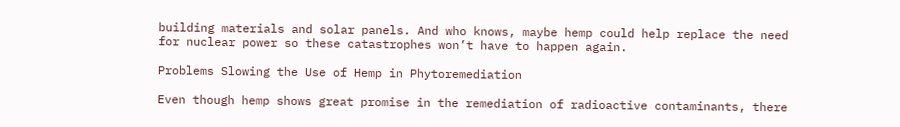building materials and solar panels. And who knows, maybe hemp could help replace the need for nuclear power so these catastrophes won’t have to happen again.

Problems Slowing the Use of Hemp in Phytoremediation

Even though hemp shows great promise in the remediation of radioactive contaminants, there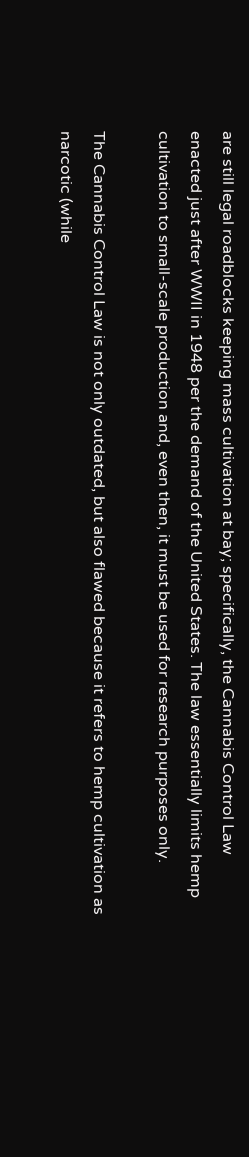are still legal roadblocks keeping mass cultivation at bay; specifically, the Cannabis Control Law enacted just after WWII in 1948 per the demand of the United States. The law essentially limits hemp cultivation to small-scale production and, even then, it must be used for research purposes only.

The Cannabis Control Law is not only outdated, but also flawed because it refers to hemp cultivation as narcotic (while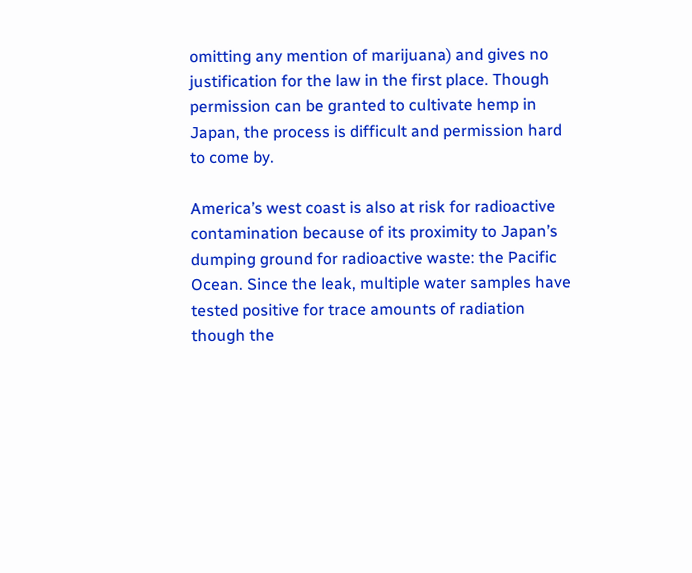omitting any mention of marijuana) and gives no justification for the law in the first place. Though permission can be granted to cultivate hemp in Japan, the process is difficult and permission hard to come by.

America’s west coast is also at risk for radioactive contamination because of its proximity to Japan’s dumping ground for radioactive waste: the Pacific Ocean. Since the leak, multiple water samples have tested positive for trace amounts of radiation though the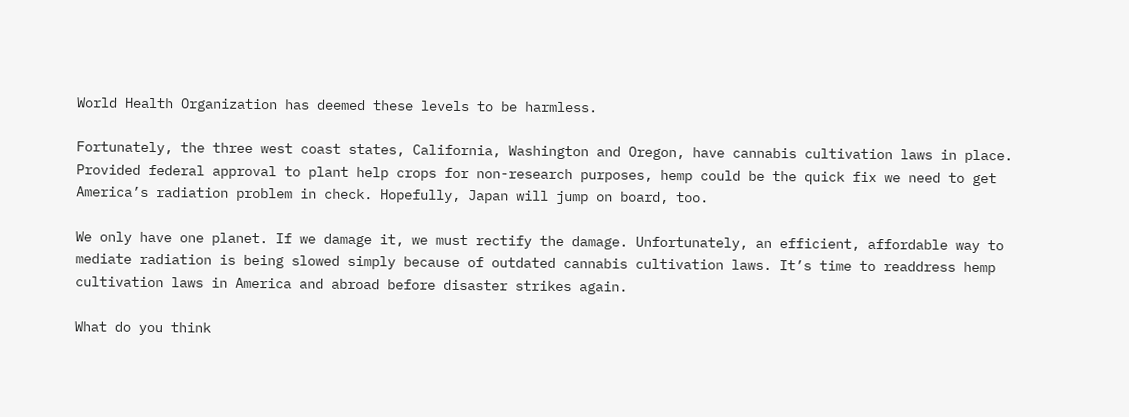World Health Organization has deemed these levels to be harmless.

Fortunately, the three west coast states, California, Washington and Oregon, have cannabis cultivation laws in place. Provided federal approval to plant help crops for non-research purposes, hemp could be the quick fix we need to get America’s radiation problem in check. Hopefully, Japan will jump on board, too.

We only have one planet. If we damage it, we must rectify the damage. Unfortunately, an efficient, affordable way to mediate radiation is being slowed simply because of outdated cannabis cultivation laws. It’s time to readdress hemp cultivation laws in America and abroad before disaster strikes again.

What do you think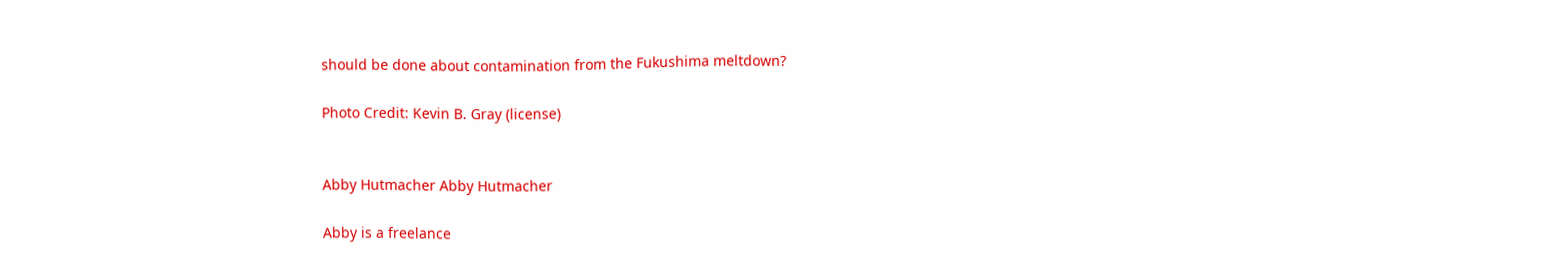should be done about contamination from the Fukushima meltdown?

Photo Credit: Kevin B. Gray (license)


Abby Hutmacher Abby Hutmacher

Abby is a freelance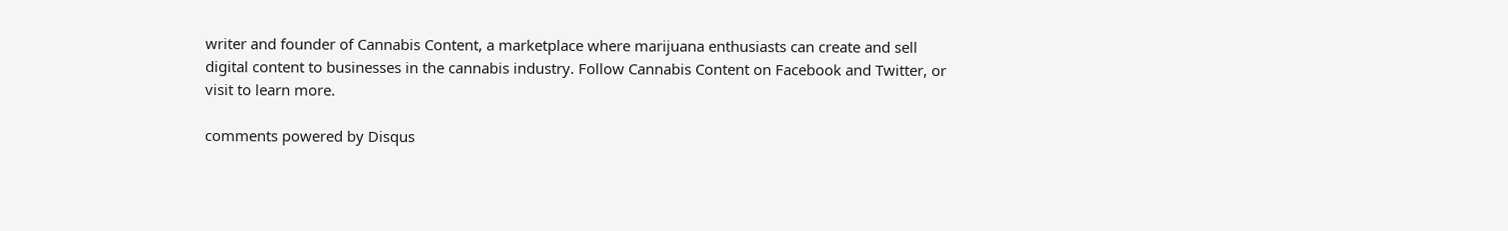writer and founder of Cannabis Content, a marketplace where marijuana enthusiasts can create and sell digital content to businesses in the cannabis industry. Follow Cannabis Content on Facebook and Twitter, or visit to learn more.

comments powered by Disqus